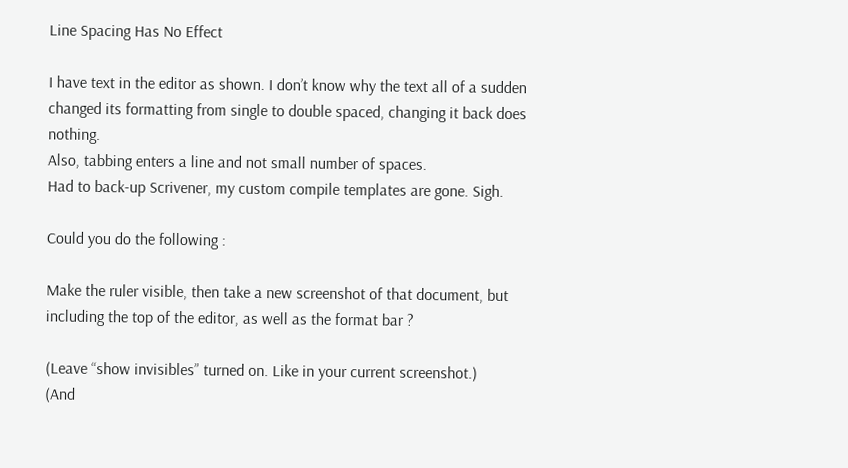Line Spacing Has No Effect

I have text in the editor as shown. I don’t know why the text all of a sudden changed its formatting from single to double spaced, changing it back does nothing.
Also, tabbing enters a line and not small number of spaces.
Had to back-up Scrivener, my custom compile templates are gone. Sigh.

Could you do the following :

Make the ruler visible, then take a new screenshot of that document, but including the top of the editor, as well as the format bar ?

(Leave “show invisibles” turned on. Like in your current screenshot.)
(And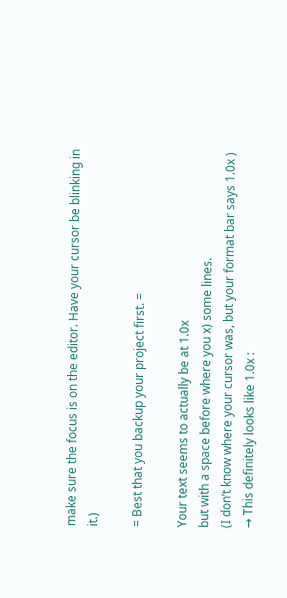make sure the focus is on the editor. Have your cursor be blinking in it.)

= Best that you backup your project first. =

Your text seems to actually be at 1.0x
but with a space before where you x) some lines.
(I don’t know where your cursor was, but your format bar says 1.0x )
→ This definitely looks like 1.0x :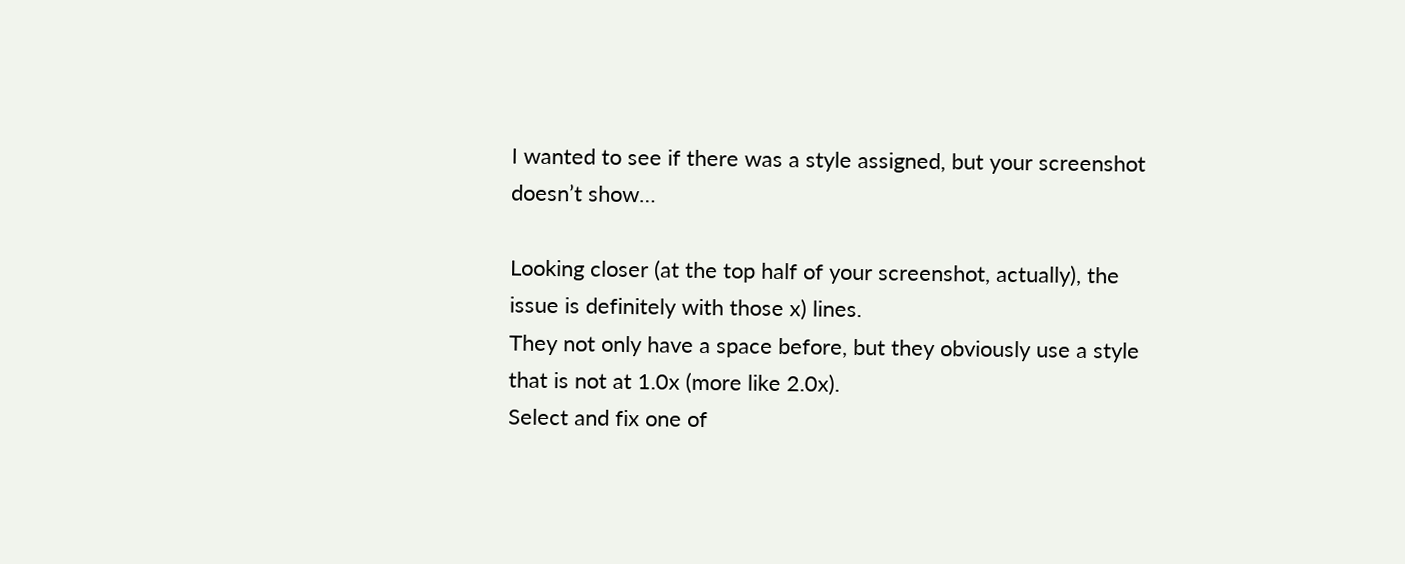I wanted to see if there was a style assigned, but your screenshot doesn’t show…

Looking closer (at the top half of your screenshot, actually), the issue is definitely with those x) lines.
They not only have a space before, but they obviously use a style that is not at 1.0x (more like 2.0x).
Select and fix one of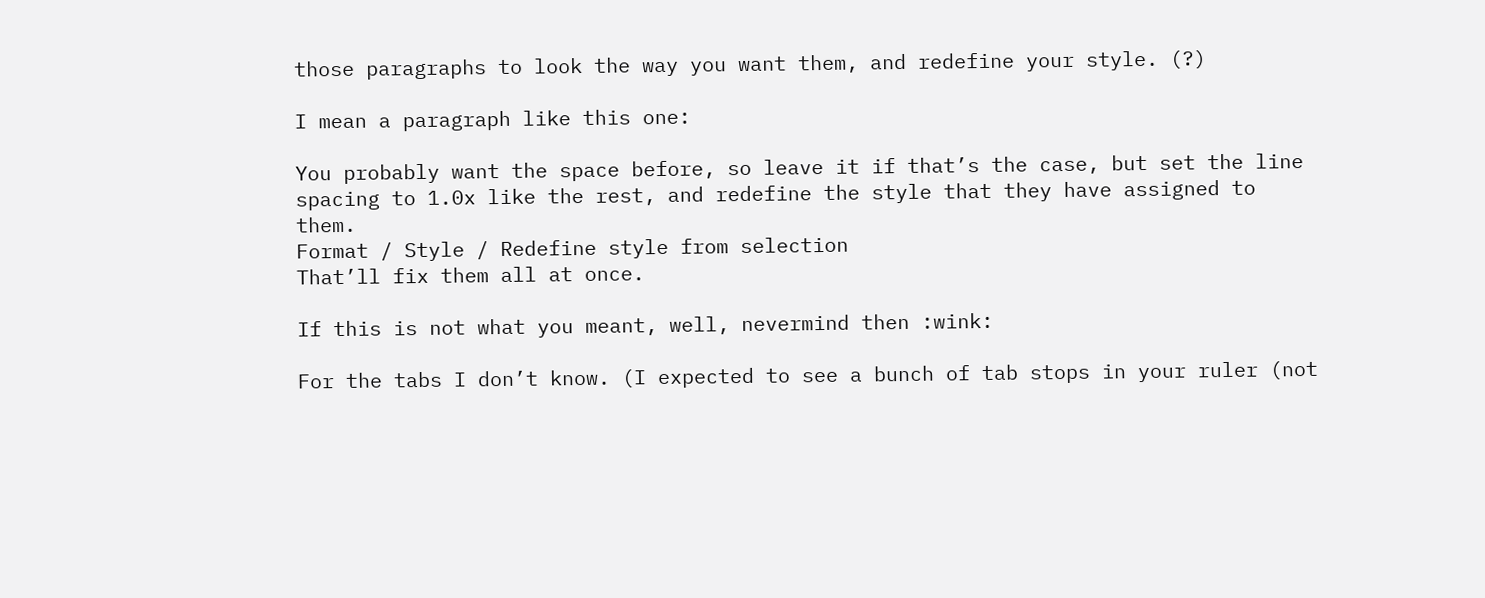those paragraphs to look the way you want them, and redefine your style. (?)

I mean a paragraph like this one:

You probably want the space before, so leave it if that’s the case, but set the line spacing to 1.0x like the rest, and redefine the style that they have assigned to them.
Format / Style / Redefine style from selection
That’ll fix them all at once.

If this is not what you meant, well, nevermind then :wink:

For the tabs I don’t know. (I expected to see a bunch of tab stops in your ruler (not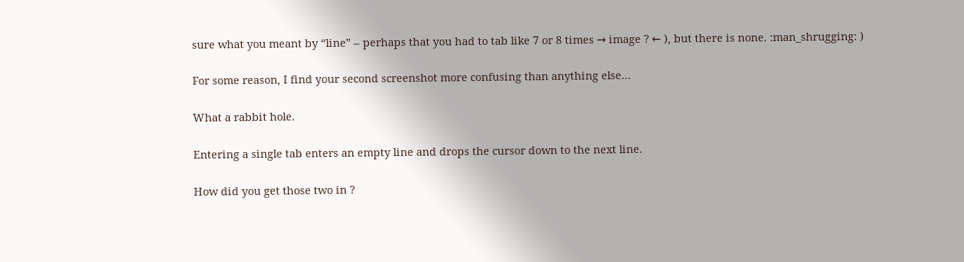sure what you meant by “line” – perhaps that you had to tab like 7 or 8 times → image ? ← ), but there is none. :man_shrugging: )

For some reason, I find your second screenshot more confusing than anything else…

What a rabbit hole.

Entering a single tab enters an empty line and drops the cursor down to the next line.

How did you get those two in ?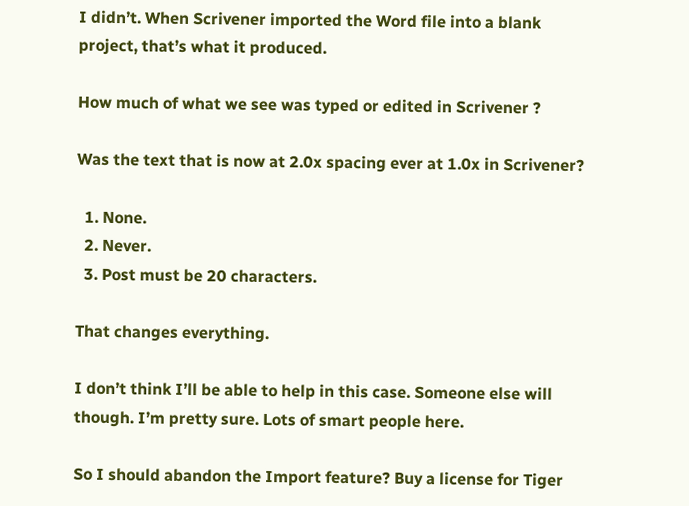I didn’t. When Scrivener imported the Word file into a blank project, that’s what it produced.

How much of what we see was typed or edited in Scrivener ?

Was the text that is now at 2.0x spacing ever at 1.0x in Scrivener?

  1. None.
  2. Never.
  3. Post must be 20 characters.

That changes everything.

I don’t think I’ll be able to help in this case. Someone else will though. I’m pretty sure. Lots of smart people here.

So I should abandon the Import feature? Buy a license for Tiger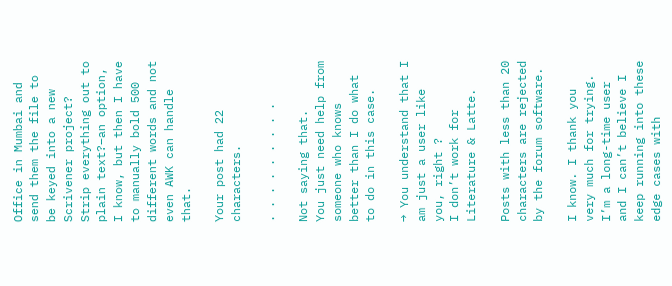Office in Mumbai and send them the file to be keyed into a new Scrivener project? Strip everything out to plain text?–an option, I know, but then I have to manually bold 500 different words and not even AWK can handle that.

Your post had 22 characters.

. . . . . . . . .

Not saying that.
You just need help from someone who knows better than I do what to do in this case.

→ You understand that I am just a user like you, right ?
I don’t work for Literature & Latte.

Posts with less than 20 characters are rejected by the forum software.

I know. I thank you very much for trying. I’m a long-time user and I can’t believe I keep running into these edge cases with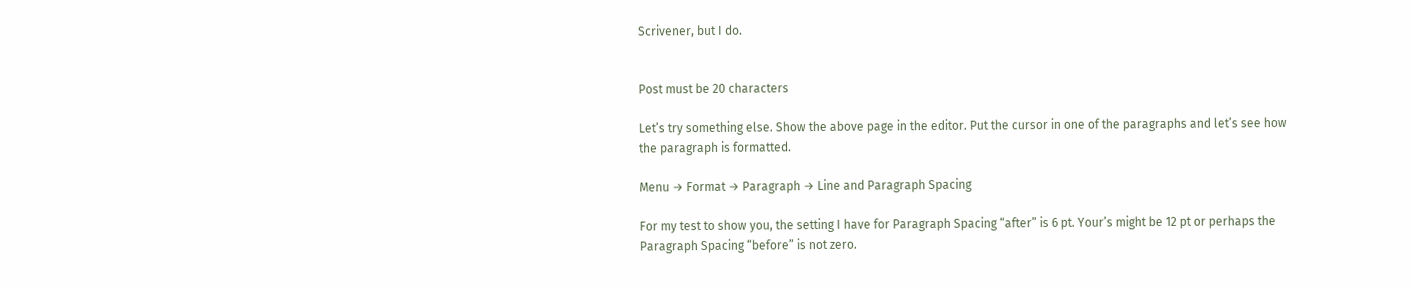Scrivener, but I do.


Post must be 20 characters

Let’s try something else. Show the above page in the editor. Put the cursor in one of the paragraphs and let’s see how the paragraph is formatted.

Menu → Format → Paragraph → Line and Paragraph Spacing

For my test to show you, the setting I have for Paragraph Spacing “after” is 6 pt. Your’s might be 12 pt or perhaps the Paragraph Spacing “before” is not zero.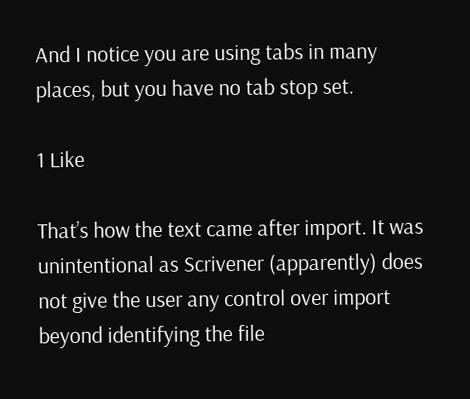And I notice you are using tabs in many places, but you have no tab stop set.

1 Like

That’s how the text came after import. It was unintentional as Scrivener (apparently) does not give the user any control over import beyond identifying the file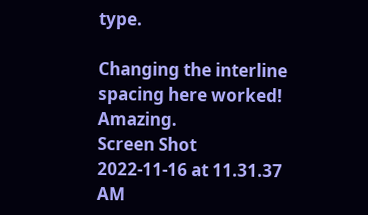type.

Changing the interline spacing here worked! Amazing.
Screen Shot 2022-11-16 at 11.31.37 AM